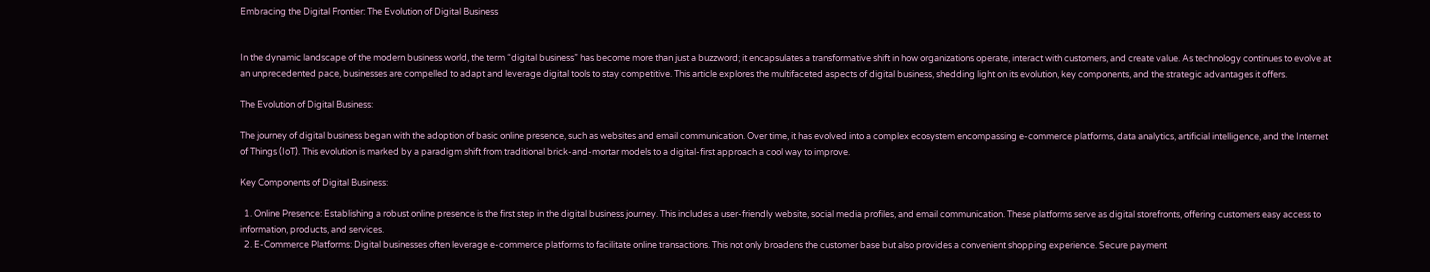Embracing the Digital Frontier: The Evolution of Digital Business


In the dynamic landscape of the modern business world, the term “digital business” has become more than just a buzzword; it encapsulates a transformative shift in how organizations operate, interact with customers, and create value. As technology continues to evolve at an unprecedented pace, businesses are compelled to adapt and leverage digital tools to stay competitive. This article explores the multifaceted aspects of digital business, shedding light on its evolution, key components, and the strategic advantages it offers.

The Evolution of Digital Business:

The journey of digital business began with the adoption of basic online presence, such as websites and email communication. Over time, it has evolved into a complex ecosystem encompassing e-commerce platforms, data analytics, artificial intelligence, and the Internet of Things (IoT). This evolution is marked by a paradigm shift from traditional brick-and-mortar models to a digital-first approach a cool way to improve.

Key Components of Digital Business:

  1. Online Presence: Establishing a robust online presence is the first step in the digital business journey. This includes a user-friendly website, social media profiles, and email communication. These platforms serve as digital storefronts, offering customers easy access to information, products, and services.
  2. E-Commerce Platforms: Digital businesses often leverage e-commerce platforms to facilitate online transactions. This not only broadens the customer base but also provides a convenient shopping experience. Secure payment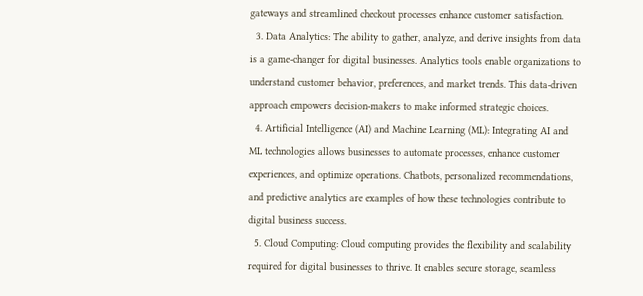gateways and streamlined checkout processes enhance customer satisfaction.
  3. Data Analytics: The ability to gather, analyze, and derive insights from data is a game-changer for digital businesses. Analytics tools enable organizations to understand customer behavior, preferences, and market trends. This data-driven approach empowers decision-makers to make informed strategic choices.
  4. Artificial Intelligence (AI) and Machine Learning (ML): Integrating AI and ML technologies allows businesses to automate processes, enhance customer experiences, and optimize operations. Chatbots, personalized recommendations, and predictive analytics are examples of how these technologies contribute to digital business success.
  5. Cloud Computing: Cloud computing provides the flexibility and scalability required for digital businesses to thrive. It enables secure storage, seamless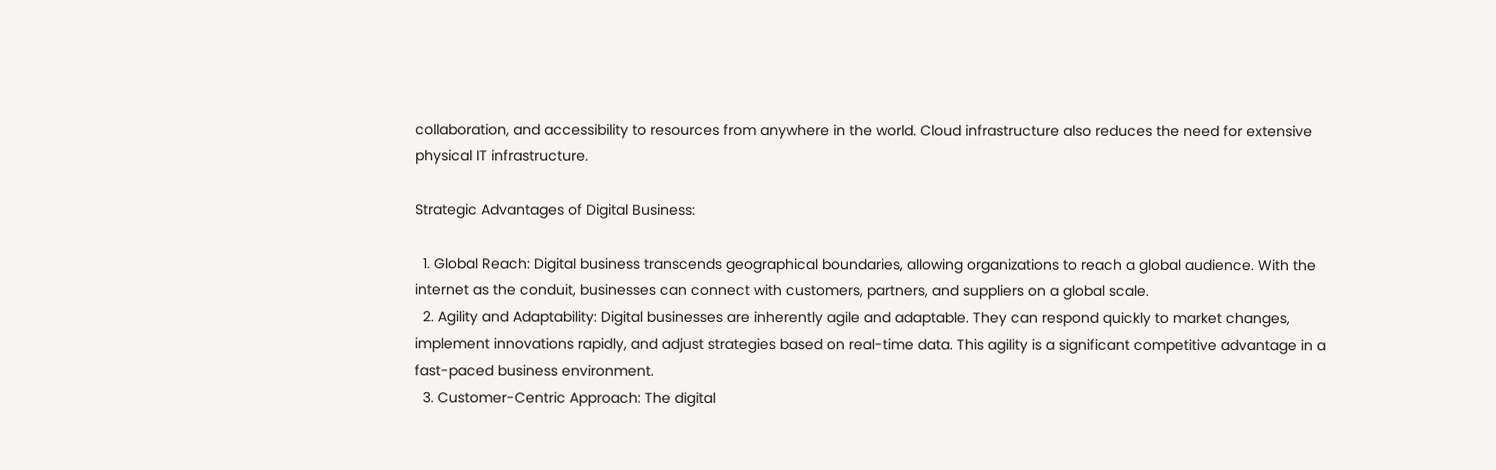collaboration, and accessibility to resources from anywhere in the world. Cloud infrastructure also reduces the need for extensive physical IT infrastructure.

Strategic Advantages of Digital Business:

  1. Global Reach: Digital business transcends geographical boundaries, allowing organizations to reach a global audience. With the internet as the conduit, businesses can connect with customers, partners, and suppliers on a global scale.
  2. Agility and Adaptability: Digital businesses are inherently agile and adaptable. They can respond quickly to market changes, implement innovations rapidly, and adjust strategies based on real-time data. This agility is a significant competitive advantage in a fast-paced business environment.
  3. Customer-Centric Approach: The digital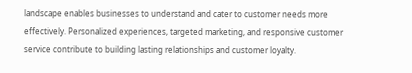landscape enables businesses to understand and cater to customer needs more effectively. Personalized experiences, targeted marketing, and responsive customer service contribute to building lasting relationships and customer loyalty.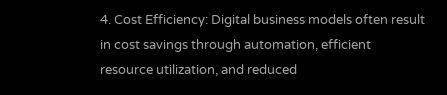4. Cost Efficiency: Digital business models often result in cost savings through automation, efficient resource utilization, and reduced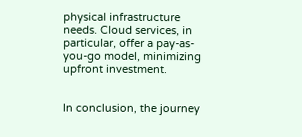physical infrastructure needs. Cloud services, in particular, offer a pay-as-you-go model, minimizing upfront investment.


In conclusion, the journey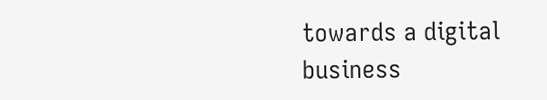towards a digital business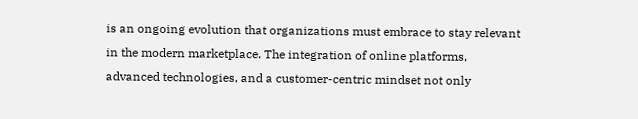is an ongoing evolution that organizations must embrace to stay relevant in the modern marketplace. The integration of online platforms, advanced technologies, and a customer-centric mindset not only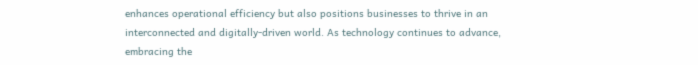enhances operational efficiency but also positions businesses to thrive in an interconnected and digitally-driven world. As technology continues to advance, embracing the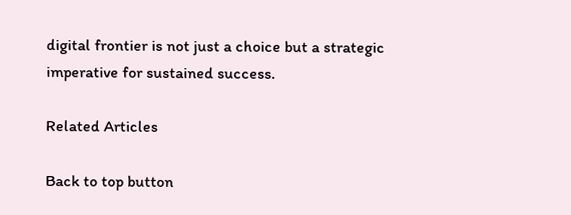digital frontier is not just a choice but a strategic imperative for sustained success.

Related Articles

Back to top button